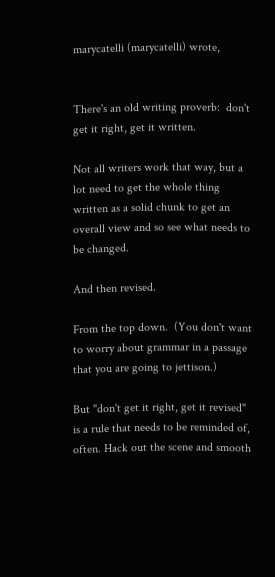marycatelli (marycatelli) wrote,


There's an old writing proverb:  don't get it right, get it written.

Not all writers work that way, but a lot need to get the whole thing written as a solid chunk to get an overall view and so see what needs to be changed.

And then revised.

From the top down.  (You don't want to worry about grammar in a passage that you are going to jettison.)

But "don't get it right, get it revised" is a rule that needs to be reminded of, often. Hack out the scene and smooth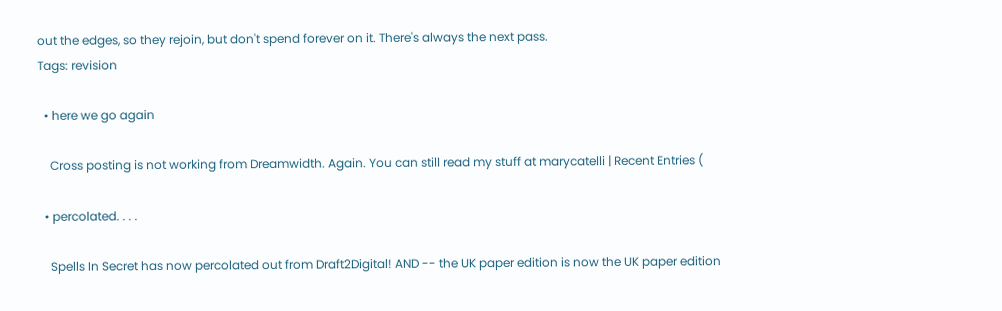out the edges, so they rejoin, but don't spend forever on it. There's always the next pass.
Tags: revision

  • here we go again

    Cross posting is not working from Dreamwidth. Again. You can still read my stuff at marycatelli | Recent Entries (

  • percolated. . . .

    Spells In Secret has now percolated out from Draft2Digital! AND -- the UK paper edition is now the UK paper edition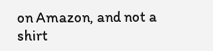on Amazon, and not a shirt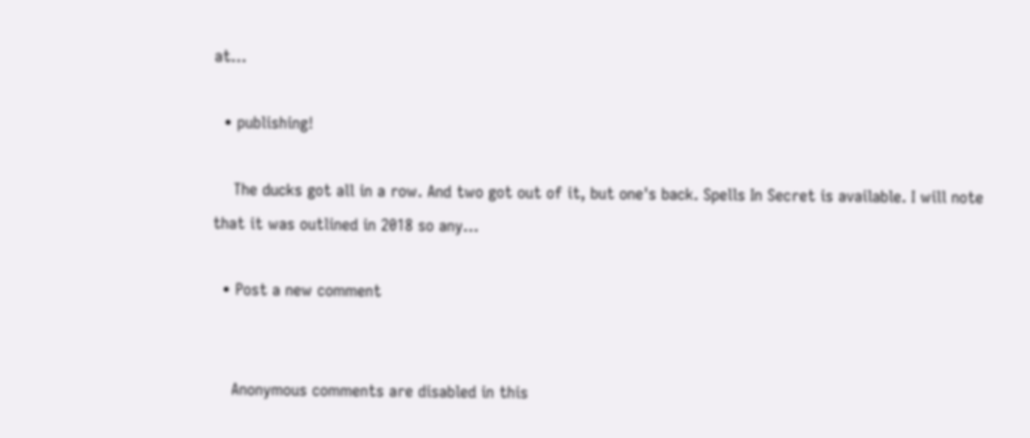at…

  • publishing!

    The ducks got all in a row. And two got out of it, but one's back. Spells In Secret is available. I will note that it was outlined in 2018 so any…

  • Post a new comment


    Anonymous comments are disabled in this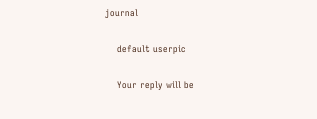journal

    default userpic

    Your reply will be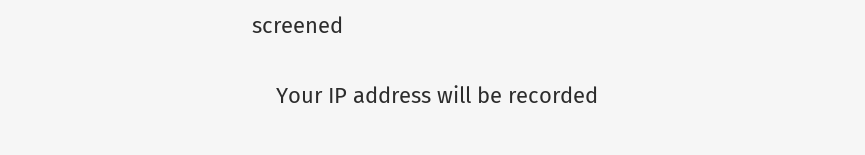screened

    Your IP address will be recorded